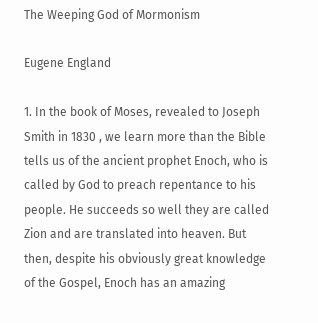The Weeping God of Mormonism

Eugene England

1. In the book of Moses, revealed to Joseph Smith in 1830 , we learn more than the Bible tells us of the ancient prophet Enoch, who is called by God to preach repentance to his people. He succeeds so well they are called Zion and are translated into heaven. But then, despite his obviously great knowledge of the Gospel, Enoch has an amazing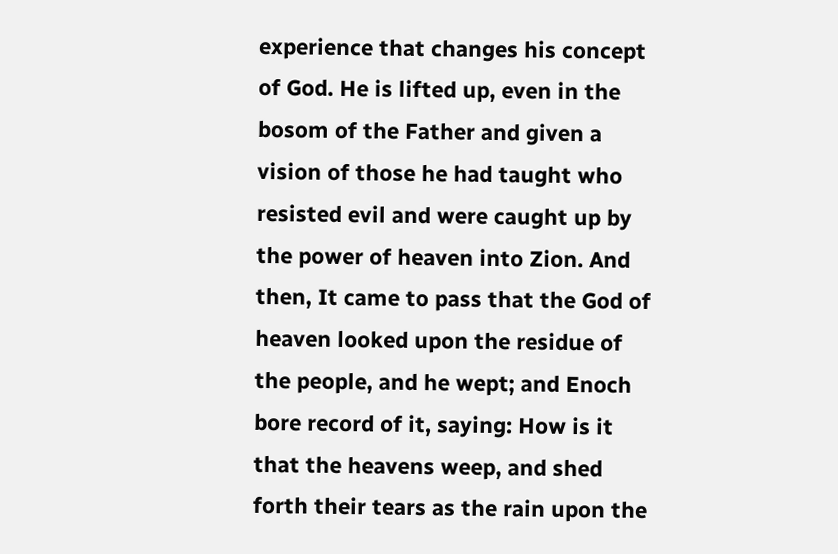experience that changes his concept of God. He is lifted up, even in the bosom of the Father and given a vision of those he had taught who resisted evil and were caught up by the power of heaven into Zion. And then, It came to pass that the God of heaven looked upon the residue of the people, and he wept; and Enoch bore record of it, saying: How is it that the heavens weep, and shed forth their tears as the rain upon the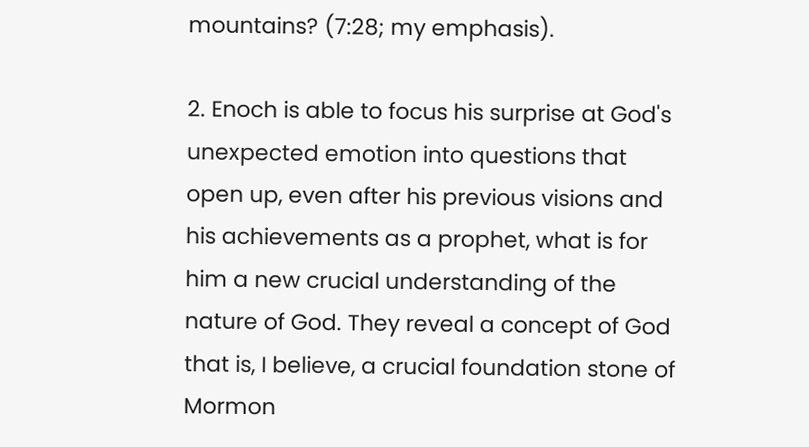mountains? (7:28; my emphasis).

2. Enoch is able to focus his surprise at God's unexpected emotion into questions that open up, even after his previous visions and his achievements as a prophet, what is for him a new crucial understanding of the nature of God. They reveal a concept of God that is, I believe, a crucial foundation stone of Mormon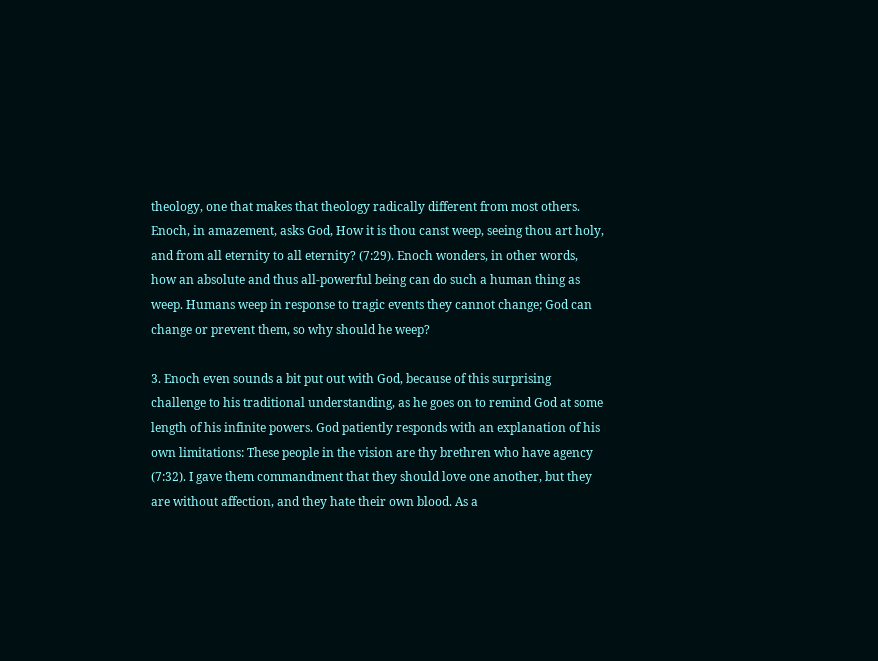theology, one that makes that theology radically different from most others. Enoch, in amazement, asks God, How it is thou canst weep, seeing thou art holy, and from all eternity to all eternity? (7:29). Enoch wonders, in other words, how an absolute and thus all-powerful being can do such a human thing as weep. Humans weep in response to tragic events they cannot change; God can change or prevent them, so why should he weep?

3. Enoch even sounds a bit put out with God, because of this surprising challenge to his traditional understanding, as he goes on to remind God at some length of his infinite powers. God patiently responds with an explanation of his own limitations: These people in the vision are thy brethren who have agency (7:32). I gave them commandment that they should love one another, but they are without affection, and they hate their own blood. As a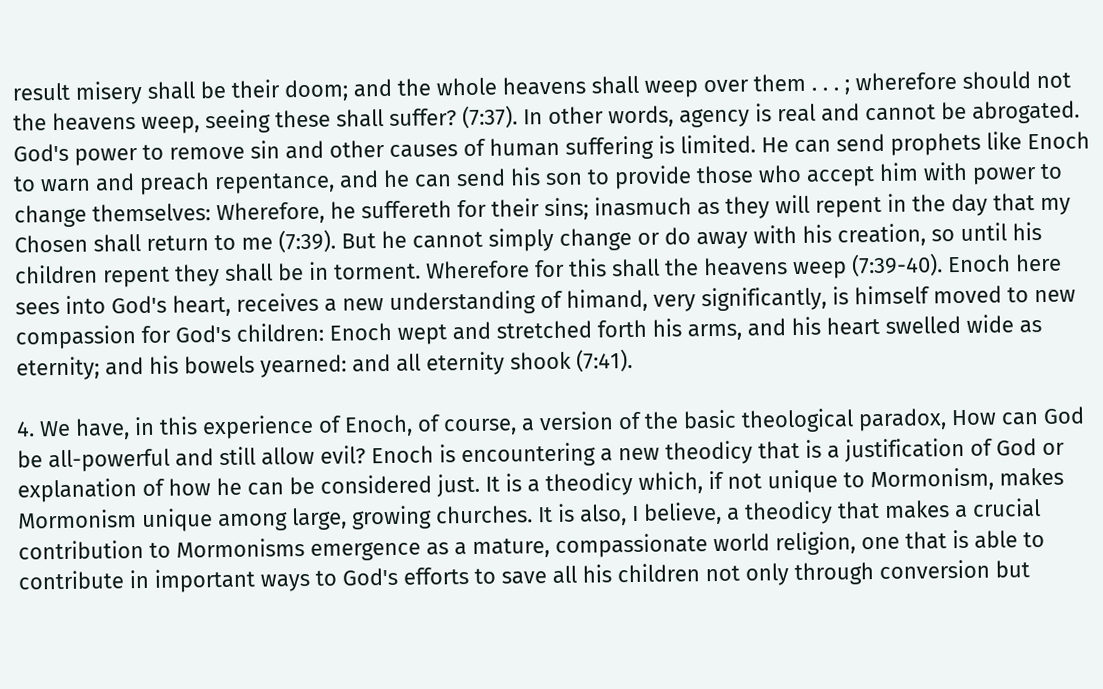result misery shall be their doom; and the whole heavens shall weep over them . . . ; wherefore should not the heavens weep, seeing these shall suffer? (7:37). In other words, agency is real and cannot be abrogated. God's power to remove sin and other causes of human suffering is limited. He can send prophets like Enoch to warn and preach repentance, and he can send his son to provide those who accept him with power to change themselves: Wherefore, he suffereth for their sins; inasmuch as they will repent in the day that my Chosen shall return to me (7:39). But he cannot simply change or do away with his creation, so until his children repent they shall be in torment. Wherefore for this shall the heavens weep (7:39-40). Enoch here sees into God's heart, receives a new understanding of himand, very significantly, is himself moved to new compassion for God's children: Enoch wept and stretched forth his arms, and his heart swelled wide as eternity; and his bowels yearned: and all eternity shook (7:41).

4. We have, in this experience of Enoch, of course, a version of the basic theological paradox, How can God be all-powerful and still allow evil? Enoch is encountering a new theodicy that is a justification of God or explanation of how he can be considered just. It is a theodicy which, if not unique to Mormonism, makes Mormonism unique among large, growing churches. It is also, I believe, a theodicy that makes a crucial contribution to Mormonisms emergence as a mature, compassionate world religion, one that is able to contribute in important ways to God's efforts to save all his children not only through conversion but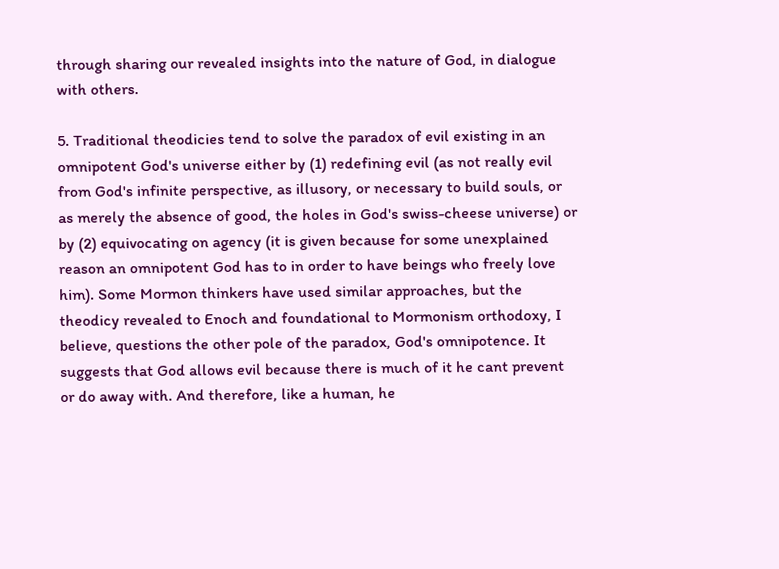through sharing our revealed insights into the nature of God, in dialogue with others.

5. Traditional theodicies tend to solve the paradox of evil existing in an omnipotent God's universe either by (1) redefining evil (as not really evil from God's infinite perspective, as illusory, or necessary to build souls, or as merely the absence of good, the holes in God's swiss-cheese universe) or by (2) equivocating on agency (it is given because for some unexplained reason an omnipotent God has to in order to have beings who freely love him). Some Mormon thinkers have used similar approaches, but the theodicy revealed to Enoch and foundational to Mormonism orthodoxy, I believe, questions the other pole of the paradox, God's omnipotence. It suggests that God allows evil because there is much of it he cant prevent or do away with. And therefore, like a human, he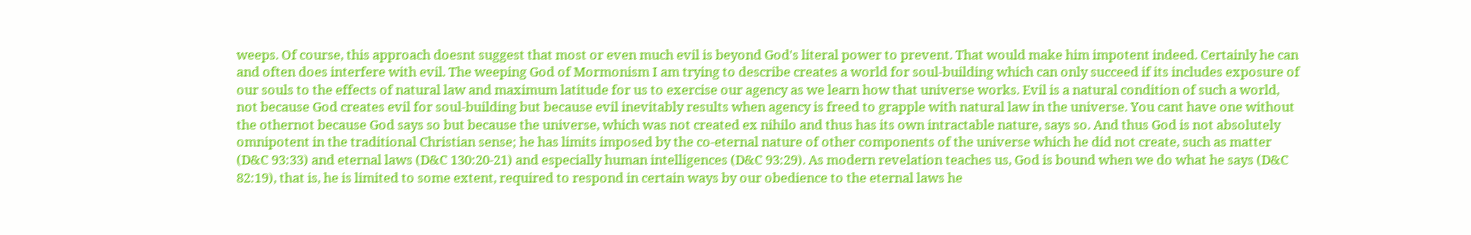weeps. Of course, this approach doesnt suggest that most or even much evil is beyond God's literal power to prevent. That would make him impotent indeed. Certainly he can and often does interfere with evil. The weeping God of Mormonism I am trying to describe creates a world for soul-building which can only succeed if its includes exposure of our souls to the effects of natural law and maximum latitude for us to exercise our agency as we learn how that universe works. Evil is a natural condition of such a world, not because God creates evil for soul-building but because evil inevitably results when agency is freed to grapple with natural law in the universe. You cant have one without the othernot because God says so but because the universe, which was not created ex nihilo and thus has its own intractable nature, says so. And thus God is not absolutely omnipotent in the traditional Christian sense; he has limits imposed by the co-eternal nature of other components of the universe which he did not create, such as matter (D&C 93:33) and eternal laws (D&C 130:20-21) and especially human intelligences (D&C 93:29). As modern revelation teaches us, God is bound when we do what he says (D&C 82:19), that is, he is limited to some extent, required to respond in certain ways by our obedience to the eternal laws he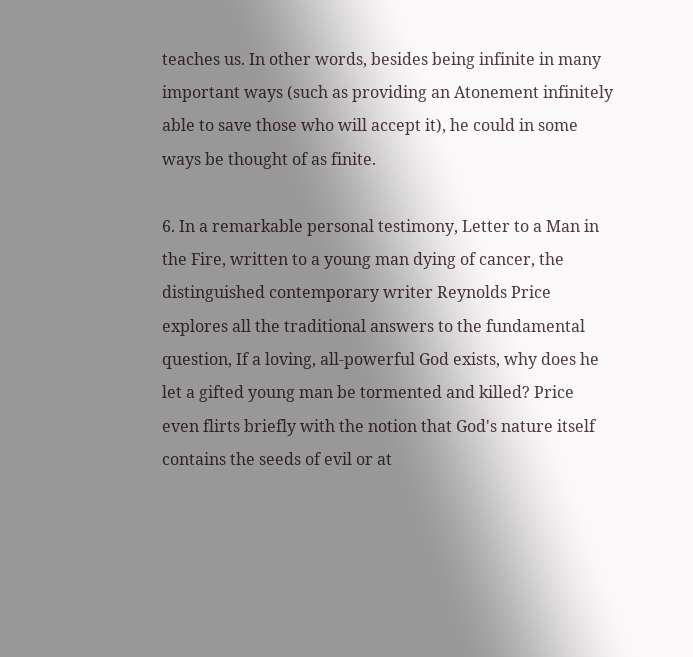teaches us. In other words, besides being infinite in many important ways (such as providing an Atonement infinitely able to save those who will accept it), he could in some ways be thought of as finite.

6. In a remarkable personal testimony, Letter to a Man in the Fire, written to a young man dying of cancer, the distinguished contemporary writer Reynolds Price explores all the traditional answers to the fundamental question, If a loving, all-powerful God exists, why does he let a gifted young man be tormented and killed? Price even flirts briefly with the notion that God's nature itself contains the seeds of evil or at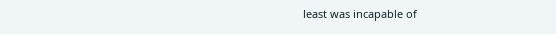least was incapable of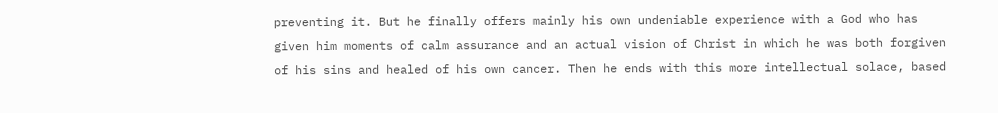preventing it. But he finally offers mainly his own undeniable experience with a God who has given him moments of calm assurance and an actual vision of Christ in which he was both forgiven of his sins and healed of his own cancer. Then he ends with this more intellectual solace, based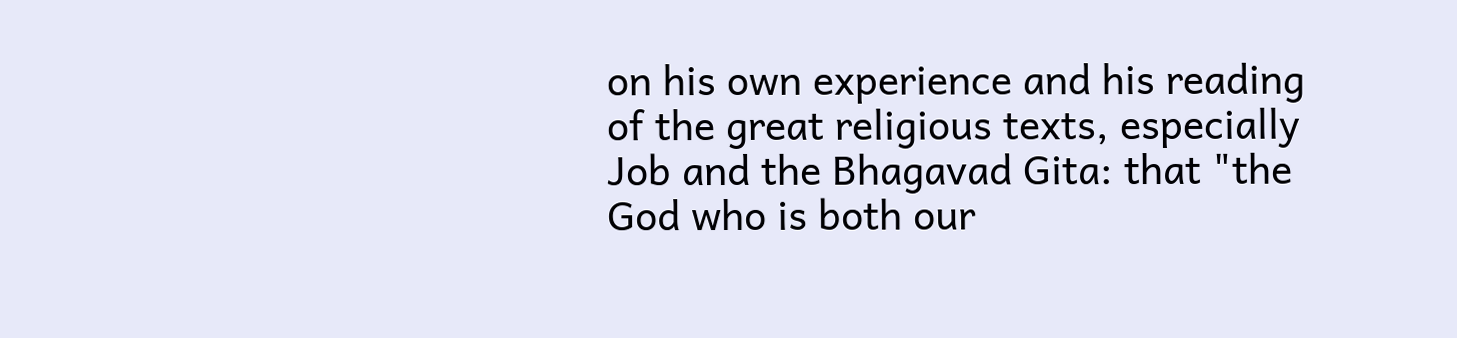on his own experience and his reading of the great religious texts, especially Job and the Bhagavad Gita: that "the God who is both our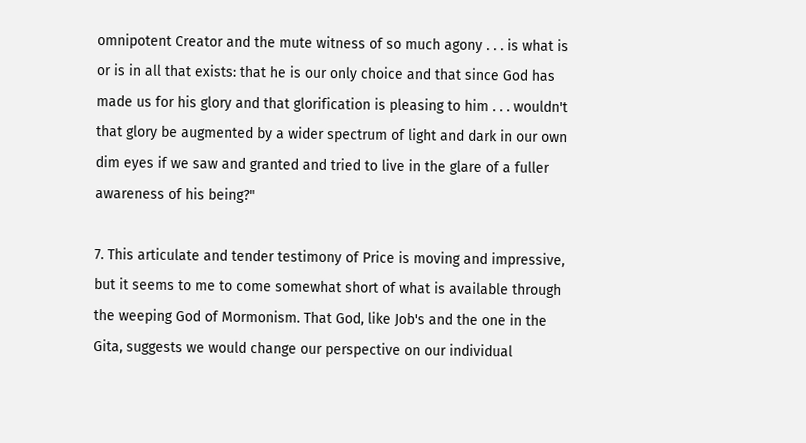omnipotent Creator and the mute witness of so much agony . . . is what is or is in all that exists: that he is our only choice and that since God has made us for his glory and that glorification is pleasing to him . . . wouldn't that glory be augmented by a wider spectrum of light and dark in our own dim eyes if we saw and granted and tried to live in the glare of a fuller awareness of his being?"

7. This articulate and tender testimony of Price is moving and impressive, but it seems to me to come somewhat short of what is available through the weeping God of Mormonism. That God, like Job's and the one in the Gita, suggests we would change our perspective on our individual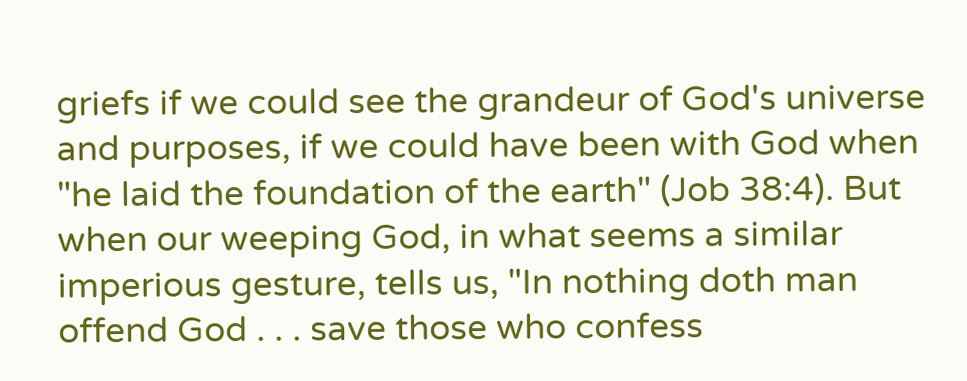griefs if we could see the grandeur of God's universe and purposes, if we could have been with God when "he laid the foundation of the earth" (Job 38:4). But when our weeping God, in what seems a similar imperious gesture, tells us, "In nothing doth man offend God . . . save those who confess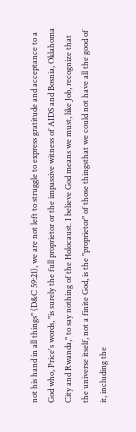not his hand in all things" (D&C 59:21), we are not left to struggle to express gratitude and acceptance to a God who, Price's words, "is surely the full proprietor or the impassive witness of AIDS and Bosnia, Oklahoma City and Rwanda," to say nothing of the Holocaust. I believe God means we must, like Job, recognize that the universe itself, not a finite God, is the "proprietor" of those thingsthat we could not have all the good of it, including the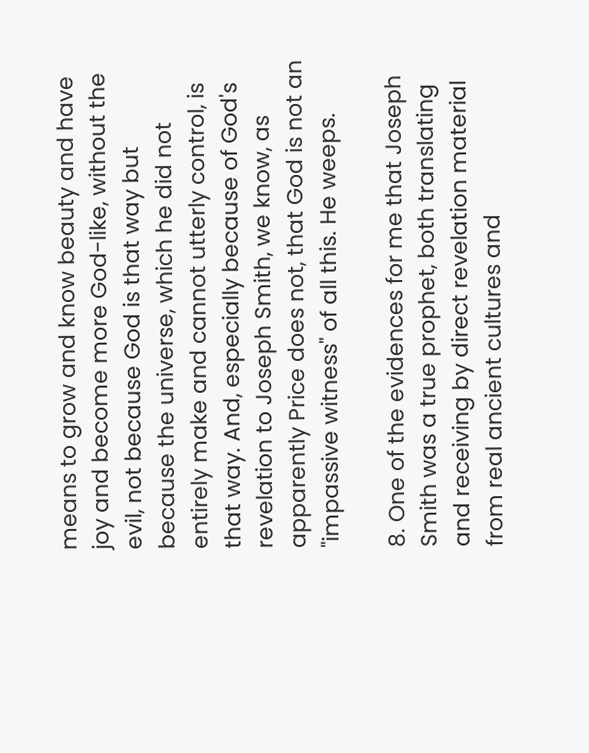means to grow and know beauty and have joy and become more God-like, without the evil, not because God is that way but because the universe, which he did not entirely make and cannot utterly control, is that way. And, especially because of God's revelation to Joseph Smith, we know, as apparently Price does not, that God is not an "impassive witness" of all this. He weeps.

8. One of the evidences for me that Joseph Smith was a true prophet, both translating and receiving by direct revelation material from real ancient cultures and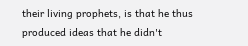their living prophets, is that he thus produced ideas that he didn't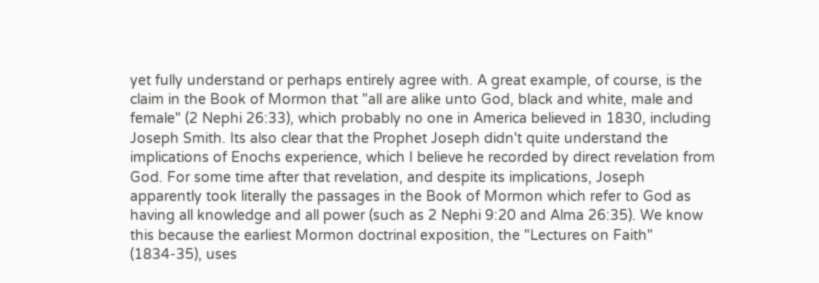yet fully understand or perhaps entirely agree with. A great example, of course, is the claim in the Book of Mormon that "all are alike unto God, black and white, male and female" (2 Nephi 26:33), which probably no one in America believed in 1830, including Joseph Smith. Its also clear that the Prophet Joseph didn't quite understand the implications of Enochs experience, which I believe he recorded by direct revelation from God. For some time after that revelation, and despite its implications, Joseph apparently took literally the passages in the Book of Mormon which refer to God as having all knowledge and all power (such as 2 Nephi 9:20 and Alma 26:35). We know this because the earliest Mormon doctrinal exposition, the "Lectures on Faith" (1834-35), uses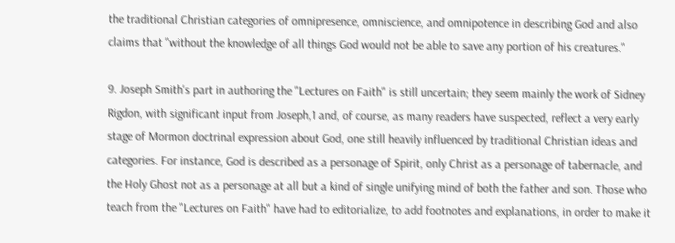the traditional Christian categories of omnipresence, omniscience, and omnipotence in describing God and also claims that "without the knowledge of all things God would not be able to save any portion of his creatures."

9. Joseph Smith's part in authoring the "Lectures on Faith" is still uncertain; they seem mainly the work of Sidney Rigdon, with significant input from Joseph,1 and, of course, as many readers have suspected, reflect a very early stage of Mormon doctrinal expression about God, one still heavily influenced by traditional Christian ideas and categories. For instance, God is described as a personage of Spirit, only Christ as a personage of tabernacle, and the Holy Ghost not as a personage at all but a kind of single unifying mind of both the father and son. Those who teach from the "Lectures on Faith" have had to editorialize, to add footnotes and explanations, in order to make it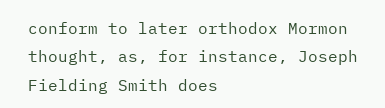conform to later orthodox Mormon thought, as, for instance, Joseph Fielding Smith does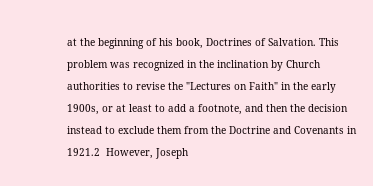at the beginning of his book, Doctrines of Salvation. This problem was recognized in the inclination by Church authorities to revise the "Lectures on Faith" in the early 1900s, or at least to add a footnote, and then the decision instead to exclude them from the Doctrine and Covenants in 1921.2  However, Joseph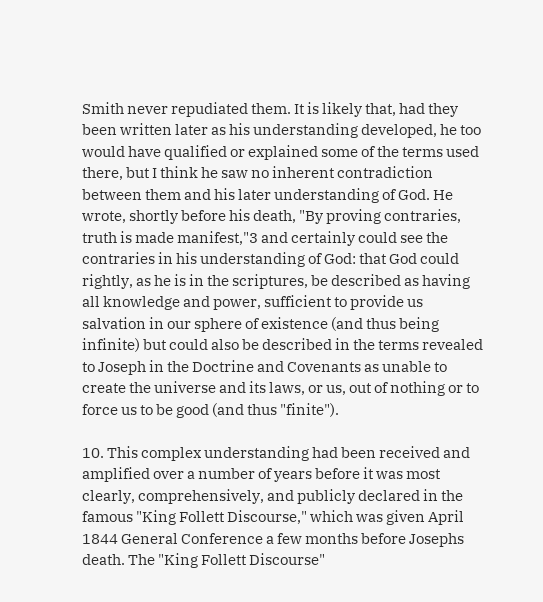Smith never repudiated them. It is likely that, had they been written later as his understanding developed, he too would have qualified or explained some of the terms used there, but I think he saw no inherent contradiction between them and his later understanding of God. He wrote, shortly before his death, "By proving contraries, truth is made manifest,"3 and certainly could see the contraries in his understanding of God: that God could rightly, as he is in the scriptures, be described as having all knowledge and power, sufficient to provide us salvation in our sphere of existence (and thus being infinite) but could also be described in the terms revealed to Joseph in the Doctrine and Covenants as unable to create the universe and its laws, or us, out of nothing or to force us to be good (and thus "finite").

10. This complex understanding had been received and amplified over a number of years before it was most clearly, comprehensively, and publicly declared in the famous "King Follett Discourse," which was given April 1844 General Conference a few months before Josephs death. The "King Follett Discourse"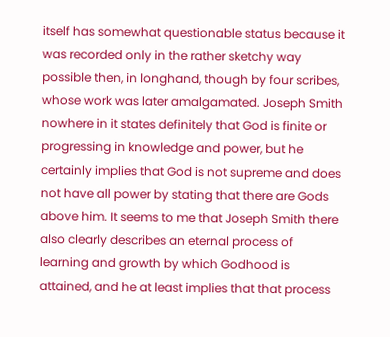itself has somewhat questionable status because it was recorded only in the rather sketchy way possible then, in longhand, though by four scribes, whose work was later amalgamated. Joseph Smith nowhere in it states definitely that God is finite or progressing in knowledge and power, but he certainly implies that God is not supreme and does not have all power by stating that there are Gods above him. It seems to me that Joseph Smith there also clearly describes an eternal process of learning and growth by which Godhood is attained, and he at least implies that that process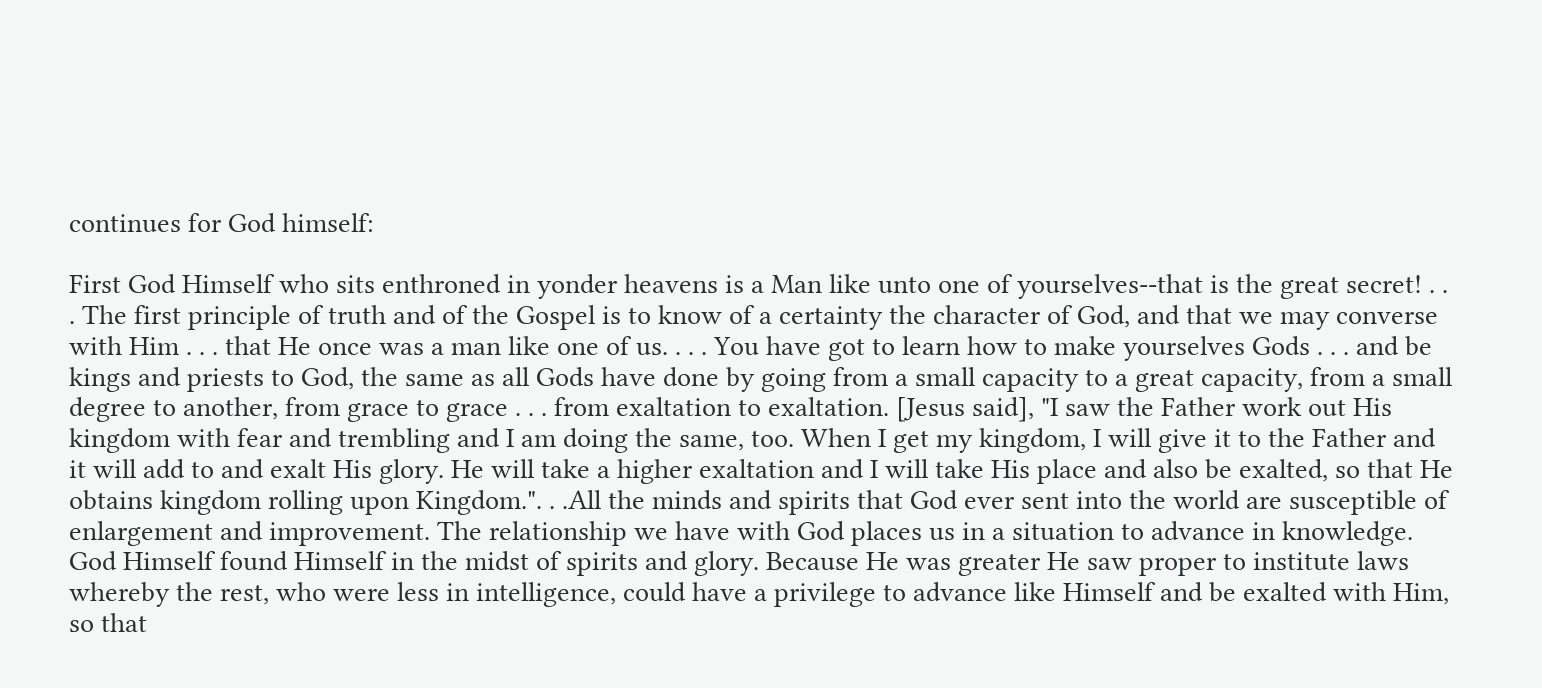continues for God himself:

First God Himself who sits enthroned in yonder heavens is a Man like unto one of yourselves--that is the great secret! . . . The first principle of truth and of the Gospel is to know of a certainty the character of God, and that we may converse with Him . . . that He once was a man like one of us. . . . You have got to learn how to make yourselves Gods . . . and be kings and priests to God, the same as all Gods have done by going from a small capacity to a great capacity, from a small degree to another, from grace to grace . . . from exaltation to exaltation. [Jesus said], "I saw the Father work out His kingdom with fear and trembling and I am doing the same, too. When I get my kingdom, I will give it to the Father and it will add to and exalt His glory. He will take a higher exaltation and I will take His place and also be exalted, so that He obtains kingdom rolling upon Kingdom.". . .All the minds and spirits that God ever sent into the world are susceptible of enlargement and improvement. The relationship we have with God places us in a situation to advance in knowledge. God Himself found Himself in the midst of spirits and glory. Because He was greater He saw proper to institute laws whereby the rest, who were less in intelligence, could have a privilege to advance like Himself and be exalted with Him, so that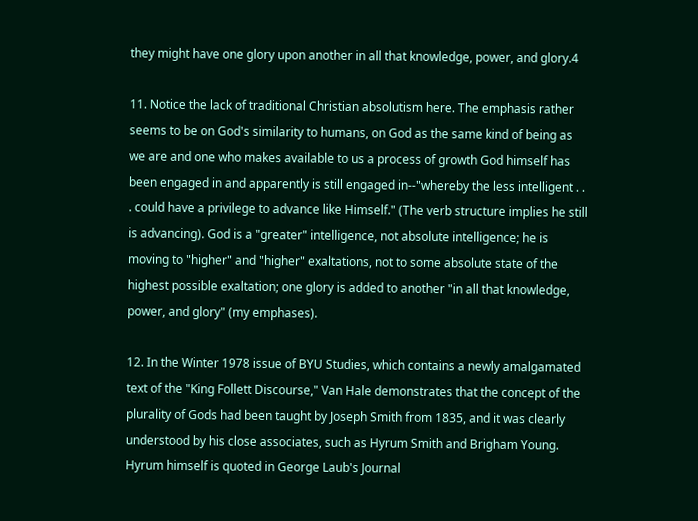they might have one glory upon another in all that knowledge, power, and glory.4

11. Notice the lack of traditional Christian absolutism here. The emphasis rather seems to be on God's similarity to humans, on God as the same kind of being as we are and one who makes available to us a process of growth God himself has been engaged in and apparently is still engaged in--"whereby the less intelligent . . . could have a privilege to advance like Himself." (The verb structure implies he still is advancing). God is a "greater" intelligence, not absolute intelligence; he is moving to "higher" and "higher" exaltations, not to some absolute state of the highest possible exaltation; one glory is added to another "in all that knowledge, power, and glory" (my emphases).

12. In the Winter 1978 issue of BYU Studies, which contains a newly amalgamated text of the "King Follett Discourse," Van Hale demonstrates that the concept of the plurality of Gods had been taught by Joseph Smith from 1835, and it was clearly understood by his close associates, such as Hyrum Smith and Brigham Young. Hyrum himself is quoted in George Laub's Journal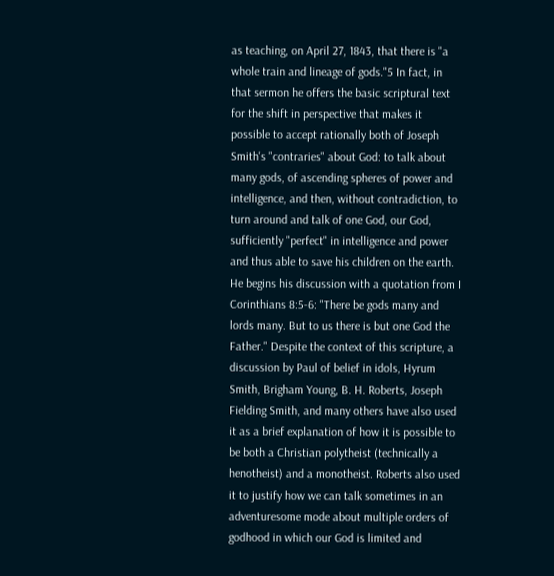as teaching, on April 27, 1843, that there is "a whole train and lineage of gods."5 In fact, in that sermon he offers the basic scriptural text for the shift in perspective that makes it possible to accept rationally both of Joseph Smith's "contraries" about God: to talk about many gods, of ascending spheres of power and intelligence, and then, without contradiction, to turn around and talk of one God, our God, sufficiently "perfect" in intelligence and power and thus able to save his children on the earth. He begins his discussion with a quotation from I Corinthians 8:5-6: "There be gods many and lords many. But to us there is but one God the Father." Despite the context of this scripture, a discussion by Paul of belief in idols, Hyrum Smith, Brigham Young, B. H. Roberts, Joseph Fielding Smith, and many others have also used it as a brief explanation of how it is possible to be both a Christian polytheist (technically a henotheist) and a monotheist. Roberts also used it to justify how we can talk sometimes in an adventuresome mode about multiple orders of godhood in which our God is limited and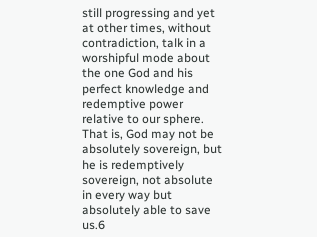still progressing and yet at other times, without contradiction, talk in a worshipful mode about the one God and his perfect knowledge and redemptive power relative to our sphere. That is, God may not be absolutely sovereign, but he is redemptively sovereign, not absolute in every way but absolutely able to save us.6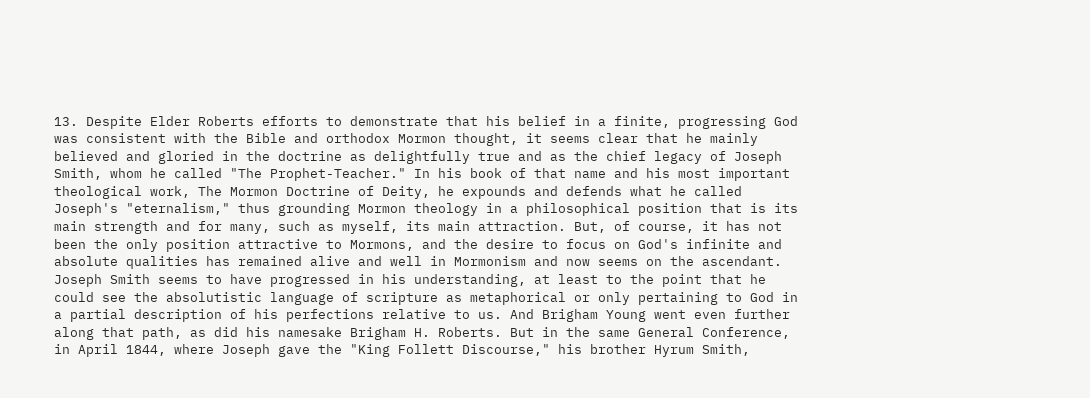13. Despite Elder Roberts efforts to demonstrate that his belief in a finite, progressing God was consistent with the Bible and orthodox Mormon thought, it seems clear that he mainly believed and gloried in the doctrine as delightfully true and as the chief legacy of Joseph Smith, whom he called "The Prophet-Teacher." In his book of that name and his most important theological work, The Mormon Doctrine of Deity, he expounds and defends what he called Joseph's "eternalism," thus grounding Mormon theology in a philosophical position that is its main strength and for many, such as myself, its main attraction. But, of course, it has not been the only position attractive to Mormons, and the desire to focus on God's infinite and absolute qualities has remained alive and well in Mormonism and now seems on the ascendant. Joseph Smith seems to have progressed in his understanding, at least to the point that he could see the absolutistic language of scripture as metaphorical or only pertaining to God in a partial description of his perfections relative to us. And Brigham Young went even further along that path, as did his namesake Brigham H. Roberts. But in the same General Conference, in April 1844, where Joseph gave the "King Follett Discourse," his brother Hyrum Smith,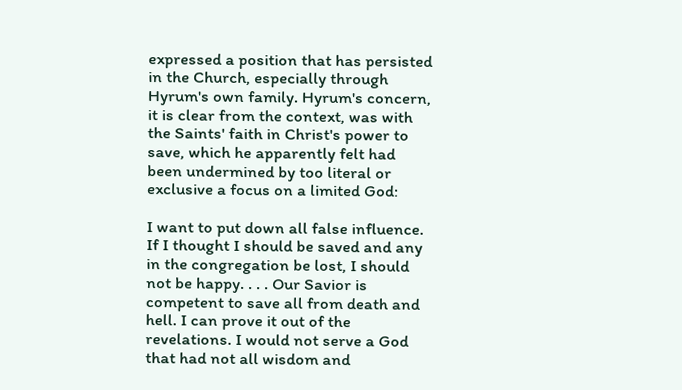expressed a position that has persisted in the Church, especially through Hyrum's own family. Hyrum's concern, it is clear from the context, was with the Saints' faith in Christ's power to save, which he apparently felt had been undermined by too literal or exclusive a focus on a limited God:

I want to put down all false influence. If I thought I should be saved and any in the congregation be lost, I should not be happy. . . . Our Savior is competent to save all from death and hell. I can prove it out of the revelations. I would not serve a God that had not all wisdom and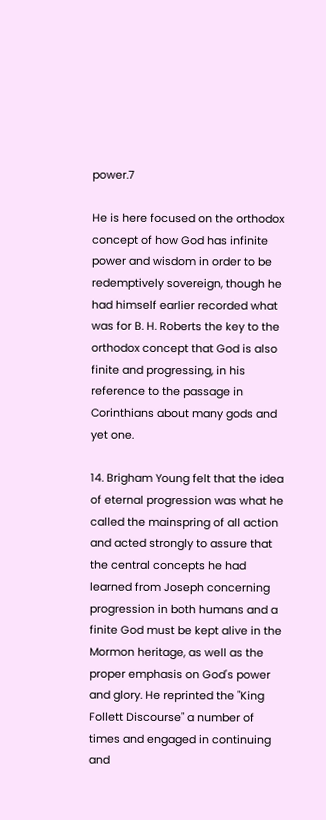power.7

He is here focused on the orthodox concept of how God has infinite power and wisdom in order to be redemptively sovereign, though he had himself earlier recorded what was for B. H. Roberts the key to the orthodox concept that God is also finite and progressing, in his reference to the passage in Corinthians about many gods and yet one.

14. Brigham Young felt that the idea of eternal progression was what he called the mainspring of all action and acted strongly to assure that the central concepts he had learned from Joseph concerning progression in both humans and a finite God must be kept alive in the Mormon heritage, as well as the proper emphasis on God's power and glory. He reprinted the "King Follett Discourse" a number of times and engaged in continuing and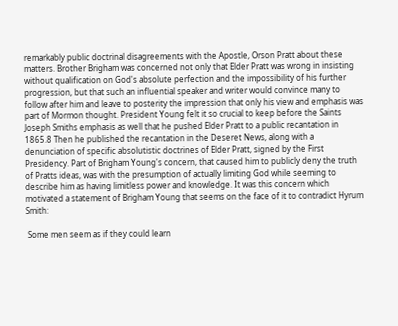remarkably public doctrinal disagreements with the Apostle, Orson Pratt about these matters. Brother Brigham was concerned not only that Elder Pratt was wrong in insisting without qualification on God's absolute perfection and the impossibility of his further progression, but that such an influential speaker and writer would convince many to follow after him and leave to posterity the impression that only his view and emphasis was part of Mormon thought. President Young felt it so crucial to keep before the Saints Joseph Smiths emphasis as well that he pushed Elder Pratt to a public recantation in 1865.8 Then he published the recantation in the Deseret News, along with a denunciation of specific absolutistic doctrines of Elder Pratt, signed by the First Presidency. Part of Brigham Young's concern, that caused him to publicly deny the truth of Pratts ideas, was with the presumption of actually limiting God while seeming to describe him as having limitless power and knowledge. It was this concern which motivated a statement of Brigham Young that seems on the face of it to contradict Hyrum Smith:

 Some men seem as if they could learn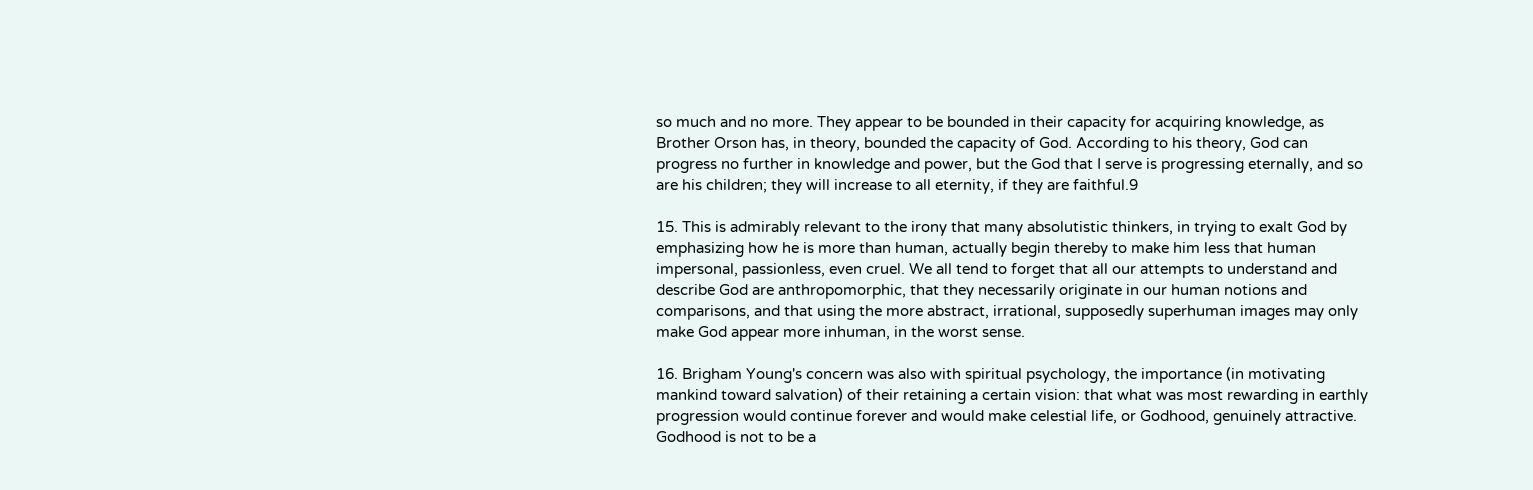so much and no more. They appear to be bounded in their capacity for acquiring knowledge, as Brother Orson has, in theory, bounded the capacity of God. According to his theory, God can progress no further in knowledge and power, but the God that I serve is progressing eternally, and so are his children; they will increase to all eternity, if they are faithful.9

15. This is admirably relevant to the irony that many absolutistic thinkers, in trying to exalt God by emphasizing how he is more than human, actually begin thereby to make him less that human impersonal, passionless, even cruel. We all tend to forget that all our attempts to understand and describe God are anthropomorphic, that they necessarily originate in our human notions and comparisons, and that using the more abstract, irrational, supposedly superhuman images may only make God appear more inhuman, in the worst sense.

16. Brigham Young's concern was also with spiritual psychology, the importance (in motivating mankind toward salvation) of their retaining a certain vision: that what was most rewarding in earthly progression would continue forever and would make celestial life, or Godhood, genuinely attractive. Godhood is not to be a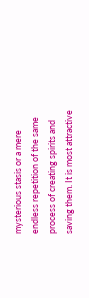mysterious stasis or a mere endless repetition of the same process of creating spirits and saving them. It is most attractive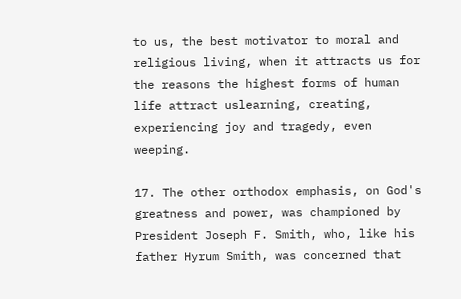to us, the best motivator to moral and religious living, when it attracts us for the reasons the highest forms of human life attract uslearning, creating, experiencing joy and tragedy, even weeping.

17. The other orthodox emphasis, on God's greatness and power, was championed by President Joseph F. Smith, who, like his father Hyrum Smith, was concerned that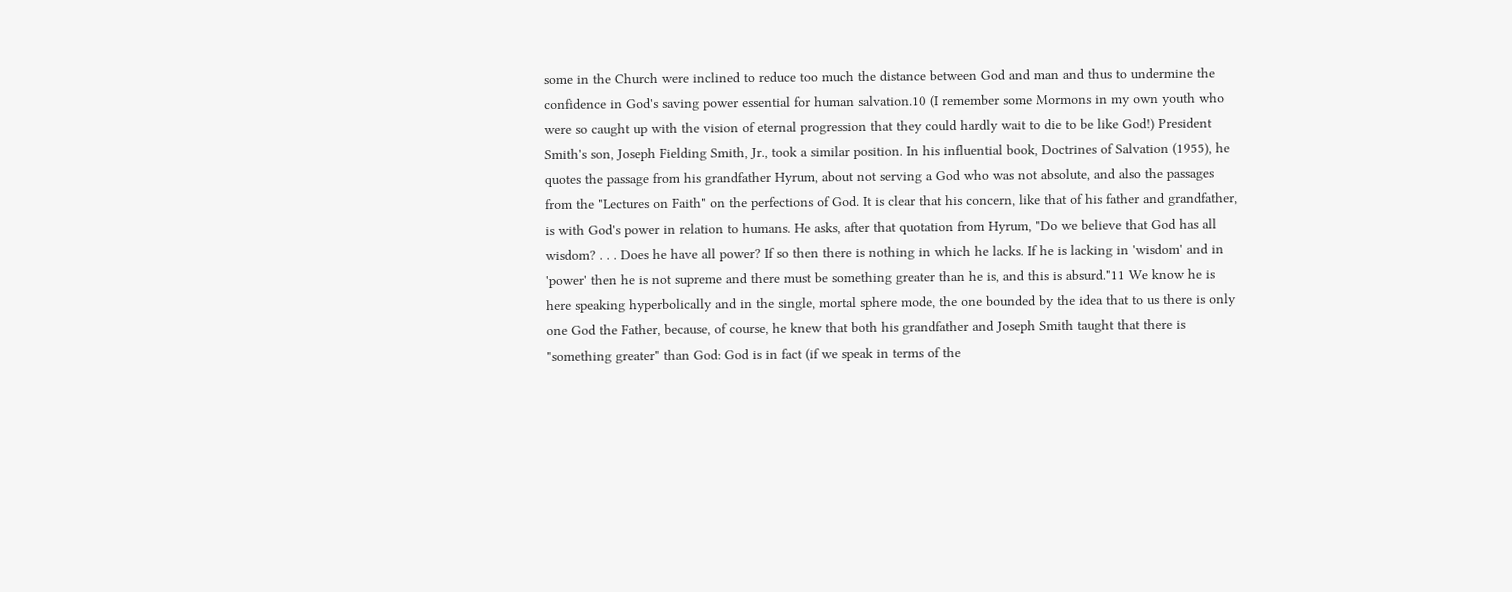some in the Church were inclined to reduce too much the distance between God and man and thus to undermine the confidence in God's saving power essential for human salvation.10 (I remember some Mormons in my own youth who were so caught up with the vision of eternal progression that they could hardly wait to die to be like God!) President Smith's son, Joseph Fielding Smith, Jr., took a similar position. In his influential book, Doctrines of Salvation (1955), he quotes the passage from his grandfather Hyrum, about not serving a God who was not absolute, and also the passages from the "Lectures on Faith" on the perfections of God. It is clear that his concern, like that of his father and grandfather, is with God's power in relation to humans. He asks, after that quotation from Hyrum, "Do we believe that God has all wisdom? . . . Does he have all power? If so then there is nothing in which he lacks. If he is lacking in 'wisdom' and in 'power' then he is not supreme and there must be something greater than he is, and this is absurd."11 We know he is here speaking hyperbolically and in the single, mortal sphere mode, the one bounded by the idea that to us there is only one God the Father, because, of course, he knew that both his grandfather and Joseph Smith taught that there is "something greater" than God: God is in fact (if we speak in terms of the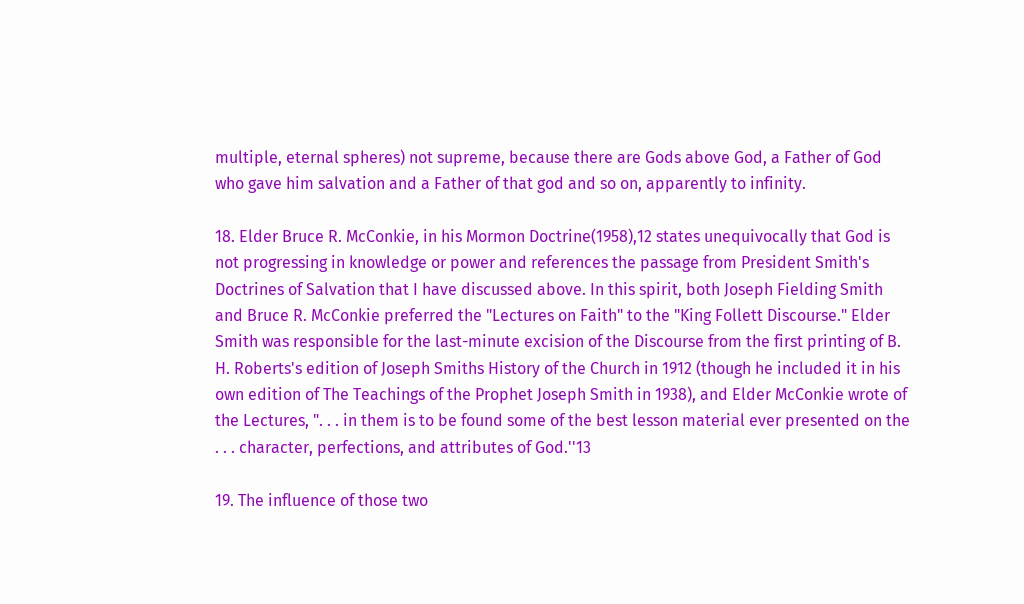multiple, eternal spheres) not supreme, because there are Gods above God, a Father of God who gave him salvation and a Father of that god and so on, apparently to infinity.

18. Elder Bruce R. McConkie, in his Mormon Doctrine(1958),12 states unequivocally that God is not progressing in knowledge or power and references the passage from President Smith's Doctrines of Salvation that I have discussed above. In this spirit, both Joseph Fielding Smith and Bruce R. McConkie preferred the "Lectures on Faith" to the "King Follett Discourse." Elder Smith was responsible for the last-minute excision of the Discourse from the first printing of B. H. Roberts's edition of Joseph Smiths History of the Church in 1912 (though he included it in his own edition of The Teachings of the Prophet Joseph Smith in 1938), and Elder McConkie wrote of the Lectures, ". . . in them is to be found some of the best lesson material ever presented on the . . . character, perfections, and attributes of God.''13

19. The influence of those two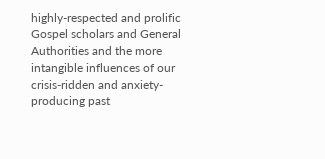highly-respected and prolific Gospel scholars and General Authorities and the more intangible influences of our crisis-ridden and anxiety-producing past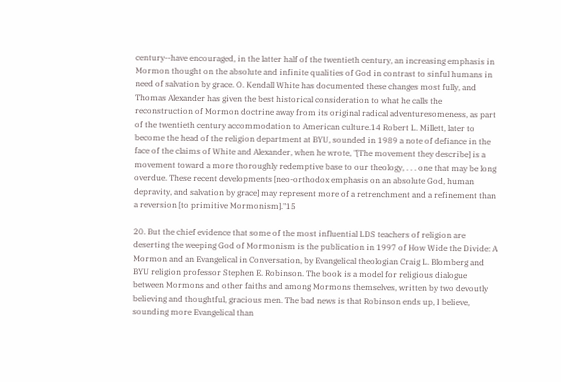century--have encouraged, in the latter half of the twentieth century, an increasing emphasis in Mormon thought on the absolute and infinite qualities of God in contrast to sinful humans in need of salvation by grace. O. Kendall White has documented these changes most fully, and Thomas Alexander has given the best historical consideration to what he calls the reconstruction of Mormon doctrine away from its original radical adventuresomeness, as part of the twentieth century accommodation to American culture.14 Robert L. Millett, later to become the head of the religion department at BYU, sounded in 1989 a note of defiance in the face of the claims of White and Alexander, when he wrote, "[The movement they describe] is a movement toward a more thoroughly redemptive base to our theology, . . . one that may be long overdue. These recent developments [neo-orthodox emphasis on an absolute God, human depravity, and salvation by grace] may represent more of a retrenchment and a refinement than a reversion [to primitive Mormonism]."15

20. But the chief evidence that some of the most influential LDS teachers of religion are deserting the weeping God of Mormonism is the publication in 1997 of How Wide the Divide: A Mormon and an Evangelical in Conversation, by Evangelical theologian Craig L. Blomberg and BYU religion professor Stephen E. Robinson. The book is a model for religious dialogue between Mormons and other faiths and among Mormons themselves, written by two devoutly believing and thoughtful, gracious men. The bad news is that Robinson ends up, I believe, sounding more Evangelical than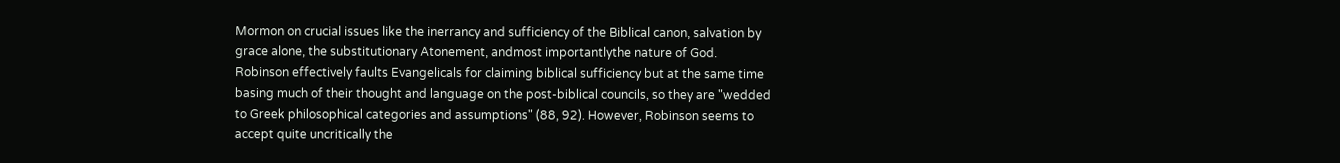Mormon on crucial issues like the inerrancy and sufficiency of the Biblical canon, salvation by grace alone, the substitutionary Atonement, andmost importantlythe nature of God. Robinson effectively faults Evangelicals for claiming biblical sufficiency but at the same time basing much of their thought and language on the post-biblical councils, so they are "wedded to Greek philosophical categories and assumptions" (88, 92). However, Robinson seems to accept quite uncritically the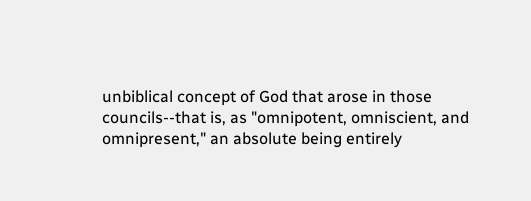unbiblical concept of God that arose in those councils--that is, as "omnipotent, omniscient, and omnipresent," an absolute being entirely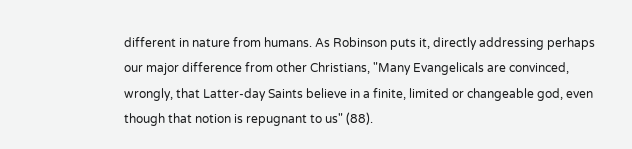different in nature from humans. As Robinson puts it, directly addressing perhaps our major difference from other Christians, "Many Evangelicals are convinced, wrongly, that Latter-day Saints believe in a finite, limited or changeable god, even though that notion is repugnant to us" (88).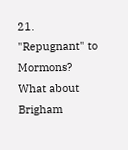21. "Repugnant" to Mormons? What about Brigham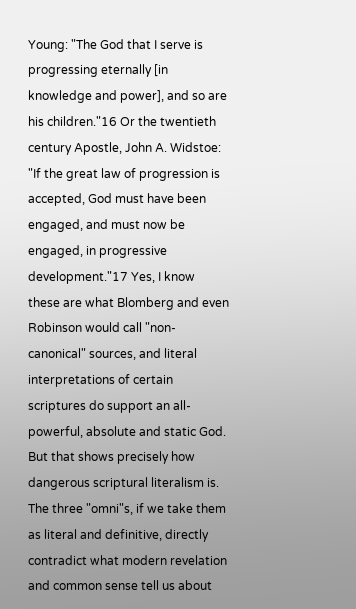Young: "The God that I serve is progressing eternally [in knowledge and power], and so are his children."16 Or the twentieth century Apostle, John A. Widstoe: "If the great law of progression is accepted, God must have been engaged, and must now be engaged, in progressive development."17 Yes, I know these are what Blomberg and even Robinson would call "non-canonical" sources, and literal interpretations of certain scriptures do support an all-powerful, absolute and static God. But that shows precisely how dangerous scriptural literalism is. The three "omni"s, if we take them as literal and definitive, directly contradict what modern revelation and common sense tell us about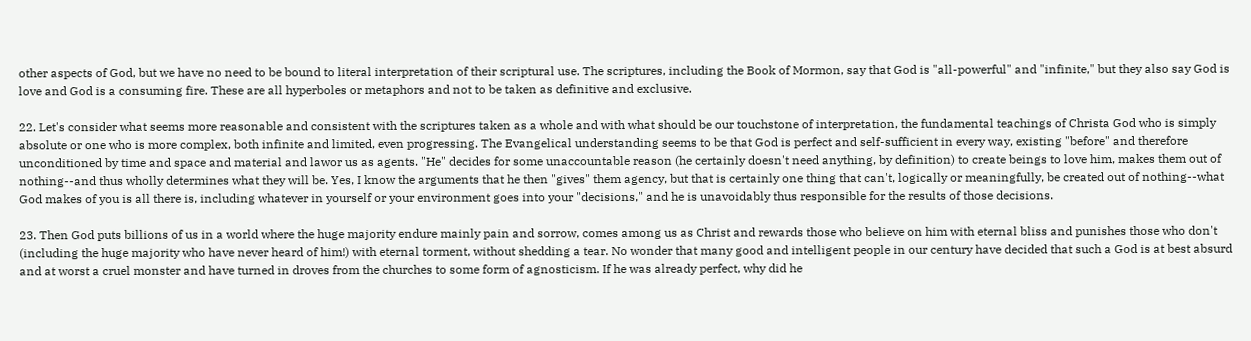other aspects of God, but we have no need to be bound to literal interpretation of their scriptural use. The scriptures, including the Book of Mormon, say that God is "all-powerful" and "infinite," but they also say God is love and God is a consuming fire. These are all hyperboles or metaphors and not to be taken as definitive and exclusive.

22. Let's consider what seems more reasonable and consistent with the scriptures taken as a whole and with what should be our touchstone of interpretation, the fundamental teachings of Christa God who is simply absolute or one who is more complex, both infinite and limited, even progressing. The Evangelical understanding seems to be that God is perfect and self-sufficient in every way, existing "before" and therefore unconditioned by time and space and material and lawor us as agents. "He" decides for some unaccountable reason (he certainly doesn't need anything, by definition) to create beings to love him, makes them out of nothing--and thus wholly determines what they will be. Yes, I know the arguments that he then "gives" them agency, but that is certainly one thing that can't, logically or meaningfully, be created out of nothing--what God makes of you is all there is, including whatever in yourself or your environment goes into your "decisions," and he is unavoidably thus responsible for the results of those decisions.

23. Then God puts billions of us in a world where the huge majority endure mainly pain and sorrow, comes among us as Christ and rewards those who believe on him with eternal bliss and punishes those who don't (including the huge majority who have never heard of him!) with eternal torment, without shedding a tear. No wonder that many good and intelligent people in our century have decided that such a God is at best absurd and at worst a cruel monster and have turned in droves from the churches to some form of agnosticism. If he was already perfect, why did he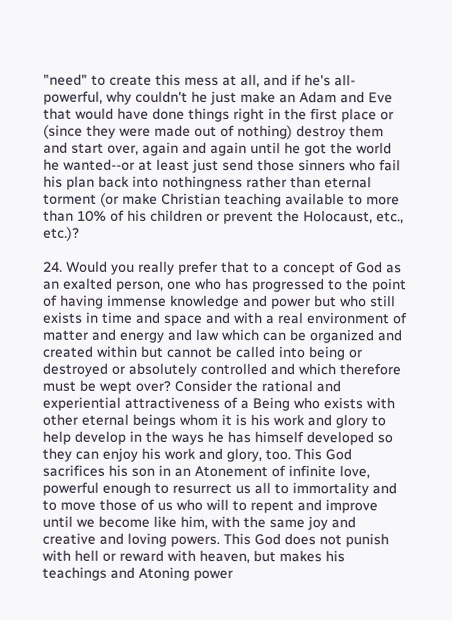"need" to create this mess at all, and if he's all-powerful, why couldn't he just make an Adam and Eve that would have done things right in the first place or (since they were made out of nothing) destroy them and start over, again and again until he got the world he wanted--or at least just send those sinners who fail his plan back into nothingness rather than eternal torment (or make Christian teaching available to more than 10% of his children or prevent the Holocaust, etc., etc.)?

24. Would you really prefer that to a concept of God as an exalted person, one who has progressed to the point of having immense knowledge and power but who still exists in time and space and with a real environment of matter and energy and law which can be organized and created within but cannot be called into being or destroyed or absolutely controlled and which therefore must be wept over? Consider the rational and experiential attractiveness of a Being who exists with other eternal beings whom it is his work and glory to help develop in the ways he has himself developed so they can enjoy his work and glory, too. This God sacrifices his son in an Atonement of infinite love, powerful enough to resurrect us all to immortality and to move those of us who will to repent and improve until we become like him, with the same joy and creative and loving powers. This God does not punish with hell or reward with heaven, but makes his teachings and Atoning power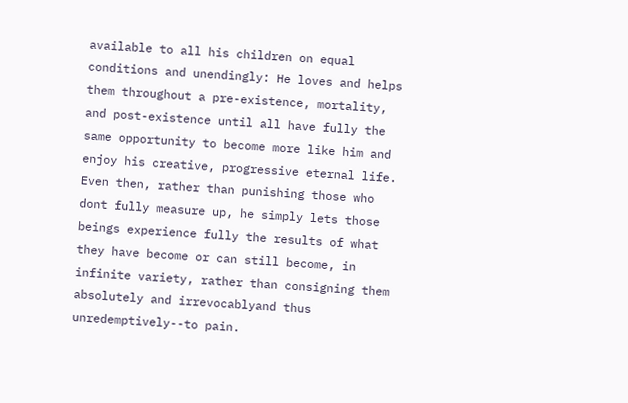available to all his children on equal conditions and unendingly: He loves and helps them throughout a pre-existence, mortality, and post-existence until all have fully the same opportunity to become more like him and enjoy his creative, progressive eternal life. Even then, rather than punishing those who dont fully measure up, he simply lets those beings experience fully the results of what they have become or can still become, in infinite variety, rather than consigning them absolutely and irrevocablyand thus unredemptively--to pain.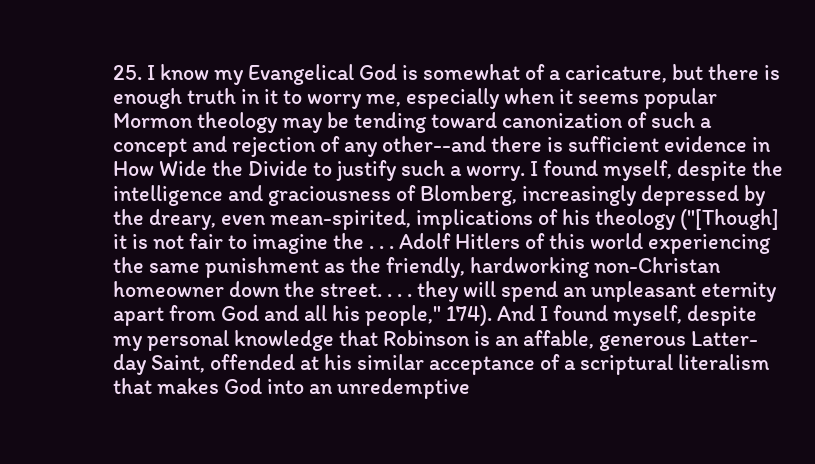25. I know my Evangelical God is somewhat of a caricature, but there is enough truth in it to worry me, especially when it seems popular Mormon theology may be tending toward canonization of such a concept and rejection of any other--and there is sufficient evidence in How Wide the Divide to justify such a worry. I found myself, despite the intelligence and graciousness of Blomberg, increasingly depressed by the dreary, even mean-spirited, implications of his theology ("[Though] it is not fair to imagine the . . . Adolf Hitlers of this world experiencing the same punishment as the friendly, hardworking non-Christan homeowner down the street. . . . they will spend an unpleasant eternity apart from God and all his people," 174). And I found myself, despite my personal knowledge that Robinson is an affable, generous Latter-day Saint, offended at his similar acceptance of a scriptural literalism that makes God into an unredemptive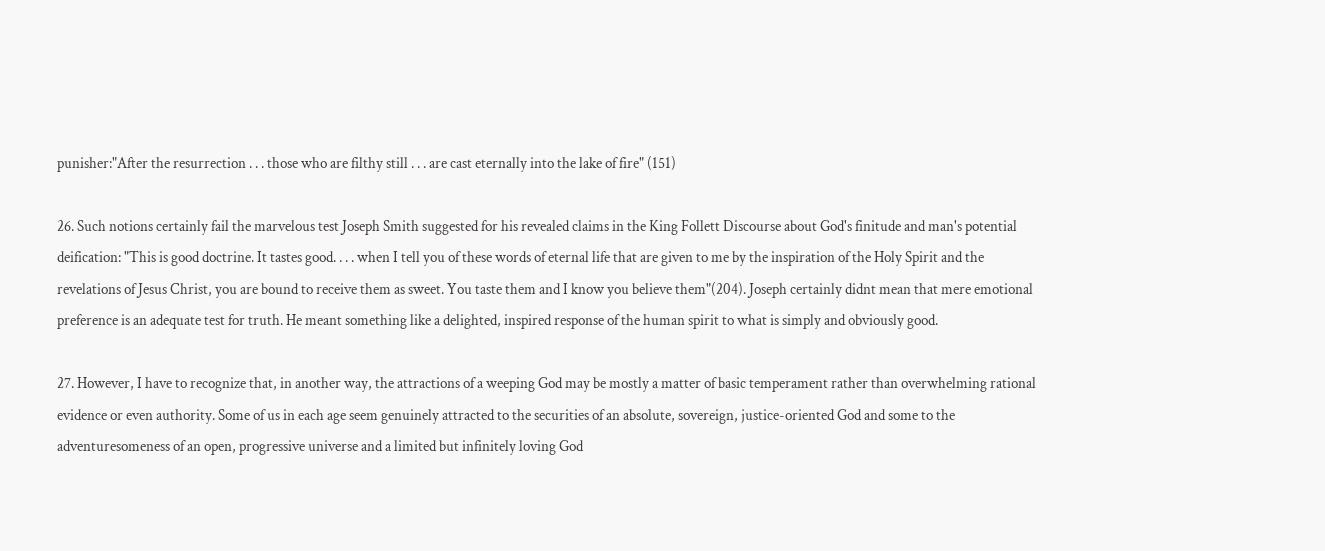punisher:"After the resurrection . . . those who are filthy still . . . are cast eternally into the lake of fire" (151)

26. Such notions certainly fail the marvelous test Joseph Smith suggested for his revealed claims in the King Follett Discourse about God's finitude and man's potential deification: "This is good doctrine. It tastes good. . . . when I tell you of these words of eternal life that are given to me by the inspiration of the Holy Spirit and the revelations of Jesus Christ, you are bound to receive them as sweet. You taste them and I know you believe them"(204). Joseph certainly didnt mean that mere emotional preference is an adequate test for truth. He meant something like a delighted, inspired response of the human spirit to what is simply and obviously good.

27. However, I have to recognize that, in another way, the attractions of a weeping God may be mostly a matter of basic temperament rather than overwhelming rational evidence or even authority. Some of us in each age seem genuinely attracted to the securities of an absolute, sovereign, justice-oriented God and some to the adventuresomeness of an open, progressive universe and a limited but infinitely loving God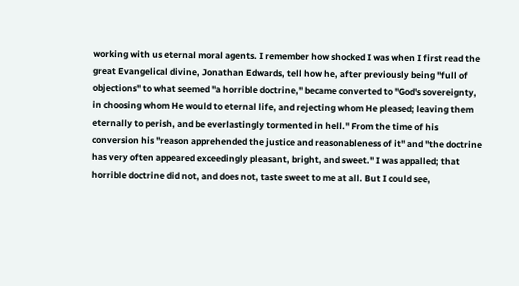working with us eternal moral agents. I remember how shocked I was when I first read the great Evangelical divine, Jonathan Edwards, tell how he, after previously being "full of objections" to what seemed "a horrible doctrine," became converted to "God's sovereignty, in choosing whom He would to eternal life, and rejecting whom He pleased; leaving them eternally to perish, and be everlastingly tormented in hell." From the time of his conversion his "reason apprehended the justice and reasonableness of it" and "the doctrine has very often appeared exceedingly pleasant, bright, and sweet." I was appalled; that horrible doctrine did not, and does not, taste sweet to me at all. But I could see,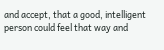and accept, that a good, intelligent person could feel that way and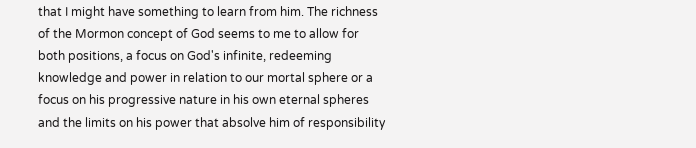that I might have something to learn from him. The richness of the Mormon concept of God seems to me to allow for both positions, a focus on God's infinite, redeeming knowledge and power in relation to our mortal sphere or a focus on his progressive nature in his own eternal spheres and the limits on his power that absolve him of responsibility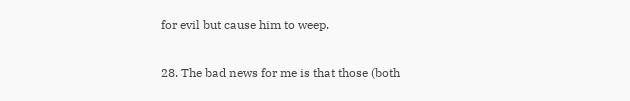for evil but cause him to weep.

28. The bad news for me is that those (both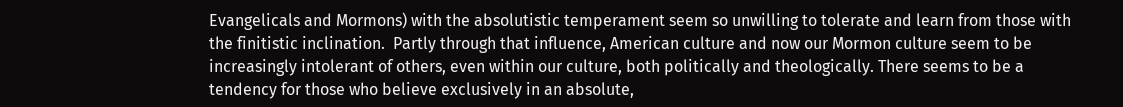Evangelicals and Mormons) with the absolutistic temperament seem so unwilling to tolerate and learn from those with the finitistic inclination.  Partly through that influence, American culture and now our Mormon culture seem to be increasingly intolerant of others, even within our culture, both politically and theologically. There seems to be a tendency for those who believe exclusively in an absolute,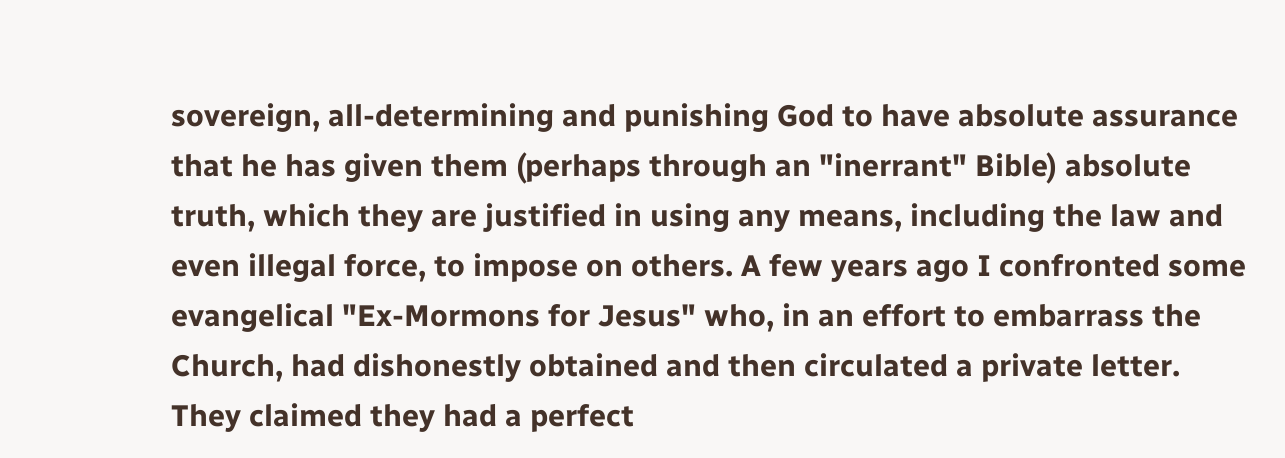sovereign, all-determining and punishing God to have absolute assurance that he has given them (perhaps through an "inerrant" Bible) absolute truth, which they are justified in using any means, including the law and even illegal force, to impose on others. A few years ago I confronted some evangelical "Ex-Mormons for Jesus" who, in an effort to embarrass the Church, had dishonestly obtained and then circulated a private letter. They claimed they had a perfect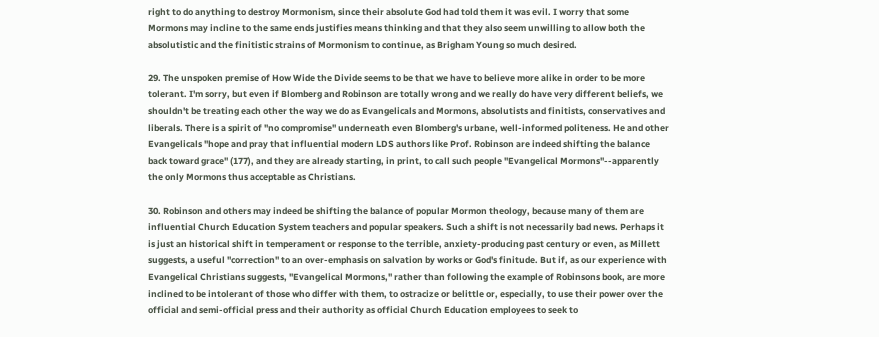right to do anything to destroy Mormonism, since their absolute God had told them it was evil. I worry that some Mormons may incline to the same ends justifies means thinking and that they also seem unwilling to allow both the absolutistic and the finitistic strains of Mormonism to continue, as Brigham Young so much desired.

29. The unspoken premise of How Wide the Divide seems to be that we have to believe more alike in order to be more tolerant. I'm sorry, but even if Blomberg and Robinson are totally wrong and we really do have very different beliefs, we shouldn't be treating each other the way we do as Evangelicals and Mormons, absolutists and finitists, conservatives and liberals. There is a spirit of "no compromise" underneath even Blomberg's urbane, well-informed politeness. He and other Evangelicals "hope and pray that influential modern LDS authors like Prof. Robinson are indeed shifting the balance back toward grace" (177), and they are already starting, in print, to call such people "Evangelical Mormons"--apparently the only Mormons thus acceptable as Christians.

30. Robinson and others may indeed be shifting the balance of popular Mormon theology, because many of them are influential Church Education System teachers and popular speakers. Such a shift is not necessarily bad news. Perhaps it is just an historical shift in temperament or response to the terrible, anxiety-producing past century or even, as Millett suggests, a useful "correction" to an over-emphasis on salvation by works or God's finitude. But if, as our experience with Evangelical Christians suggests, "Evangelical Mormons," rather than following the example of Robinsons book, are more inclined to be intolerant of those who differ with them, to ostracize or belittle or, especially, to use their power over the official and semi-official press and their authority as official Church Education employees to seek to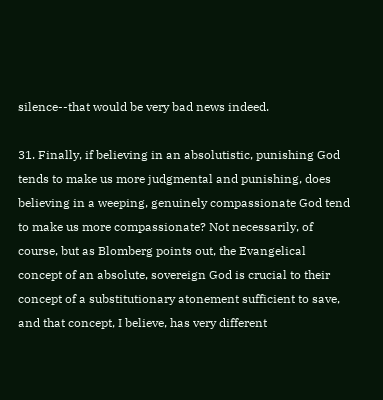silence--that would be very bad news indeed.

31. Finally, if believing in an absolutistic, punishing God tends to make us more judgmental and punishing, does believing in a weeping, genuinely compassionate God tend to make us more compassionate? Not necessarily, of course, but as Blomberg points out, the Evangelical concept of an absolute, sovereign God is crucial to their concept of a substitutionary atonement sufficient to save, and that concept, I believe, has very different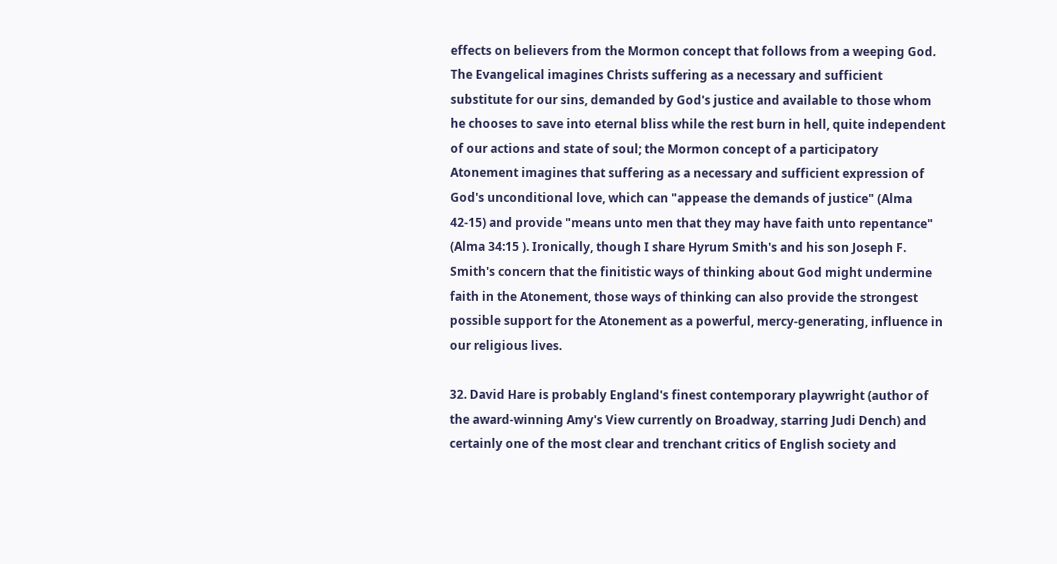effects on believers from the Mormon concept that follows from a weeping God. The Evangelical imagines Christs suffering as a necessary and sufficient substitute for our sins, demanded by God's justice and available to those whom he chooses to save into eternal bliss while the rest burn in hell, quite independent of our actions and state of soul; the Mormon concept of a participatory Atonement imagines that suffering as a necessary and sufficient expression of God's unconditional love, which can "appease the demands of justice" (Alma 42-15) and provide "means unto men that they may have faith unto repentance" (Alma 34:15 ). Ironically, though I share Hyrum Smith's and his son Joseph F. Smith's concern that the finitistic ways of thinking about God might undermine faith in the Atonement, those ways of thinking can also provide the strongest possible support for the Atonement as a powerful, mercy-generating, influence in our religious lives.

32. David Hare is probably England's finest contemporary playwright (author of the award-winning Amy's View currently on Broadway, starring Judi Dench) and certainly one of the most clear and trenchant critics of English society and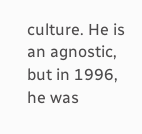culture. He is an agnostic, but in 1996, he was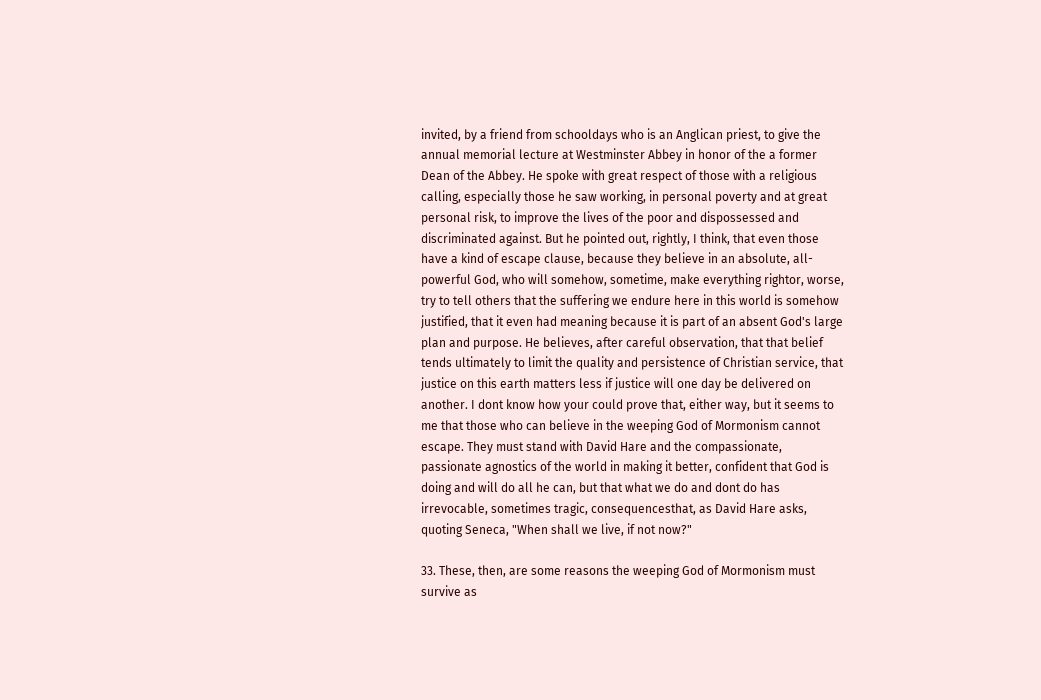invited, by a friend from schooldays who is an Anglican priest, to give the annual memorial lecture at Westminster Abbey in honor of the a former Dean of the Abbey. He spoke with great respect of those with a religious calling, especially those he saw working, in personal poverty and at great personal risk, to improve the lives of the poor and dispossessed and discriminated against. But he pointed out, rightly, I think, that even those have a kind of escape clause, because they believe in an absolute, all-powerful God, who will somehow, sometime, make everything rightor, worse, try to tell others that the suffering we endure here in this world is somehow justified, that it even had meaning because it is part of an absent God's large plan and purpose. He believes, after careful observation, that that belief tends ultimately to limit the quality and persistence of Christian service, that justice on this earth matters less if justice will one day be delivered on another. I dont know how your could prove that, either way, but it seems to me that those who can believe in the weeping God of Mormonism cannot escape. They must stand with David Hare and the compassionate, passionate agnostics of the world in making it better, confident that God is doing and will do all he can, but that what we do and dont do has irrevocable, sometimes tragic, consequencesthat, as David Hare asks, quoting Seneca, "When shall we live, if not now?"

33. These, then, are some reasons the weeping God of Mormonism must survive as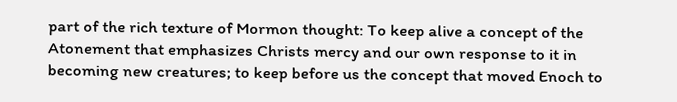part of the rich texture of Mormon thought: To keep alive a concept of the Atonement that emphasizes Christs mercy and our own response to it in becoming new creatures; to keep before us the concept that moved Enoch to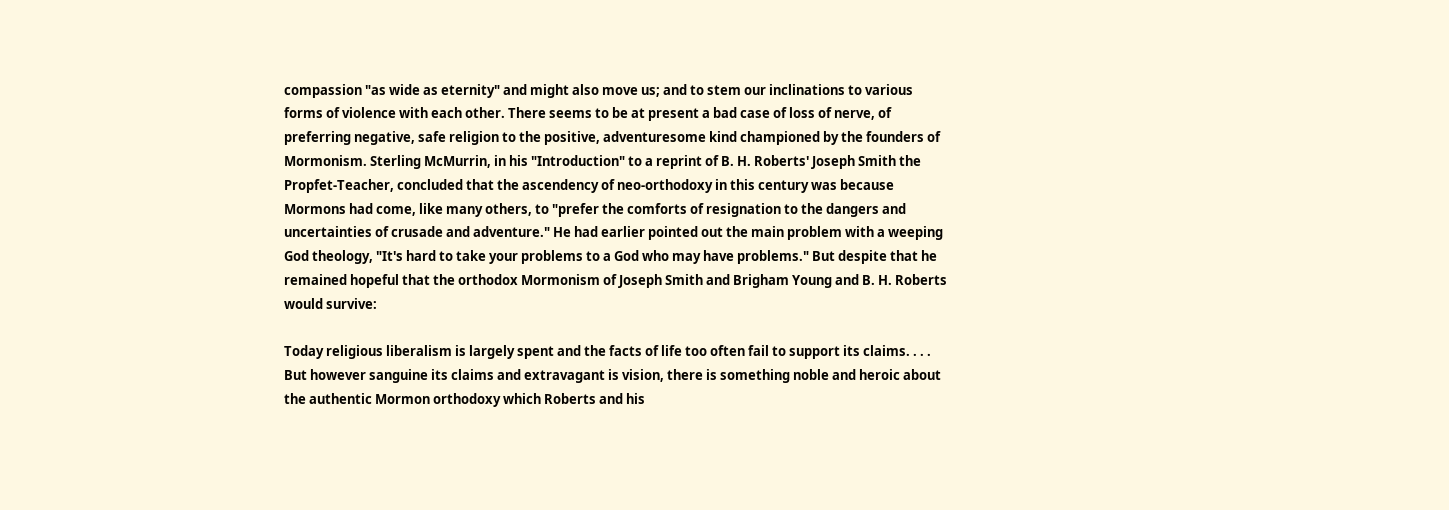compassion "as wide as eternity" and might also move us; and to stem our inclinations to various forms of violence with each other. There seems to be at present a bad case of loss of nerve, of preferring negative, safe religion to the positive, adventuresome kind championed by the founders of Mormonism. Sterling McMurrin, in his "Introduction" to a reprint of B. H. Roberts' Joseph Smith the Propfet-Teacher, concluded that the ascendency of neo-orthodoxy in this century was because Mormons had come, like many others, to "prefer the comforts of resignation to the dangers and uncertainties of crusade and adventure." He had earlier pointed out the main problem with a weeping God theology, "It's hard to take your problems to a God who may have problems." But despite that he remained hopeful that the orthodox Mormonism of Joseph Smith and Brigham Young and B. H. Roberts would survive:

Today religious liberalism is largely spent and the facts of life too often fail to support its claims. . . . But however sanguine its claims and extravagant is vision, there is something noble and heroic about the authentic Mormon orthodoxy which Roberts and his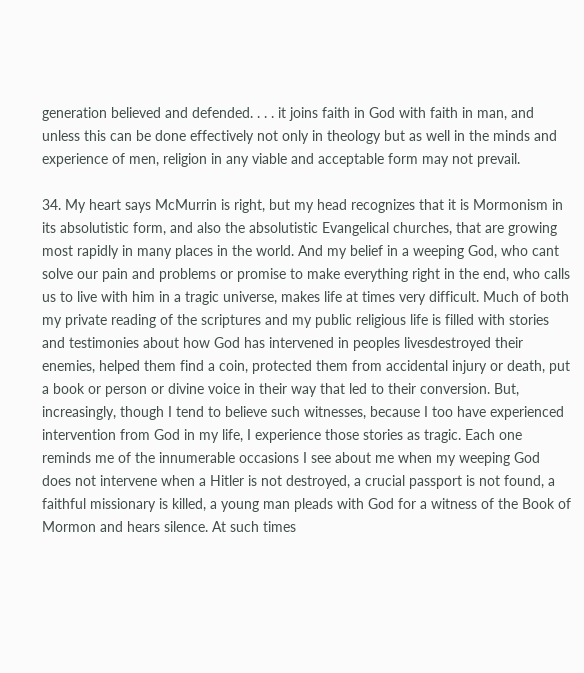generation believed and defended. . . . it joins faith in God with faith in man, and unless this can be done effectively not only in theology but as well in the minds and experience of men, religion in any viable and acceptable form may not prevail.

34. My heart says McMurrin is right, but my head recognizes that it is Mormonism in its absolutistic form, and also the absolutistic Evangelical churches, that are growing most rapidly in many places in the world. And my belief in a weeping God, who cant solve our pain and problems or promise to make everything right in the end, who calls us to live with him in a tragic universe, makes life at times very difficult. Much of both my private reading of the scriptures and my public religious life is filled with stories and testimonies about how God has intervened in peoples livesdestroyed their enemies, helped them find a coin, protected them from accidental injury or death, put a book or person or divine voice in their way that led to their conversion. But, increasingly, though I tend to believe such witnesses, because I too have experienced intervention from God in my life, I experience those stories as tragic. Each one reminds me of the innumerable occasions I see about me when my weeping God does not intervene when a Hitler is not destroyed, a crucial passport is not found, a faithful missionary is killed, a young man pleads with God for a witness of the Book of Mormon and hears silence. At such times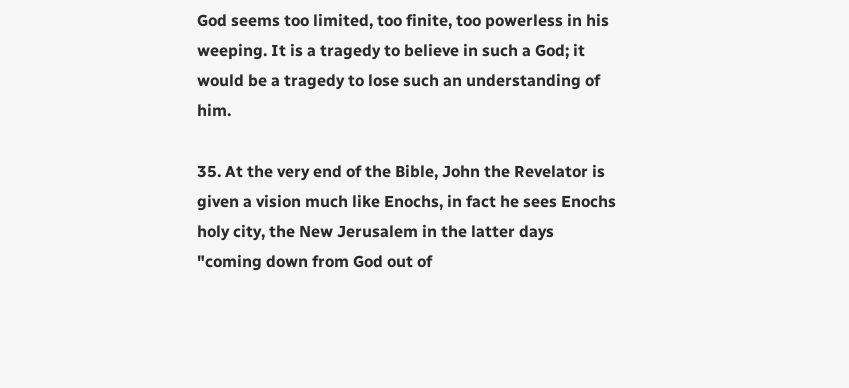God seems too limited, too finite, too powerless in his weeping. It is a tragedy to believe in such a God; it would be a tragedy to lose such an understanding of him.

35. At the very end of the Bible, John the Revelator is given a vision much like Enochs, in fact he sees Enochs holy city, the New Jerusalem in the latter days "coming down from God out of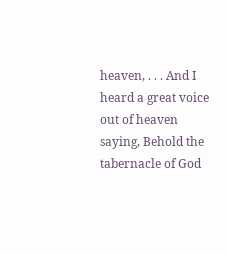heaven, . . . And I heard a great voice out of heaven saying, Behold the tabernacle of God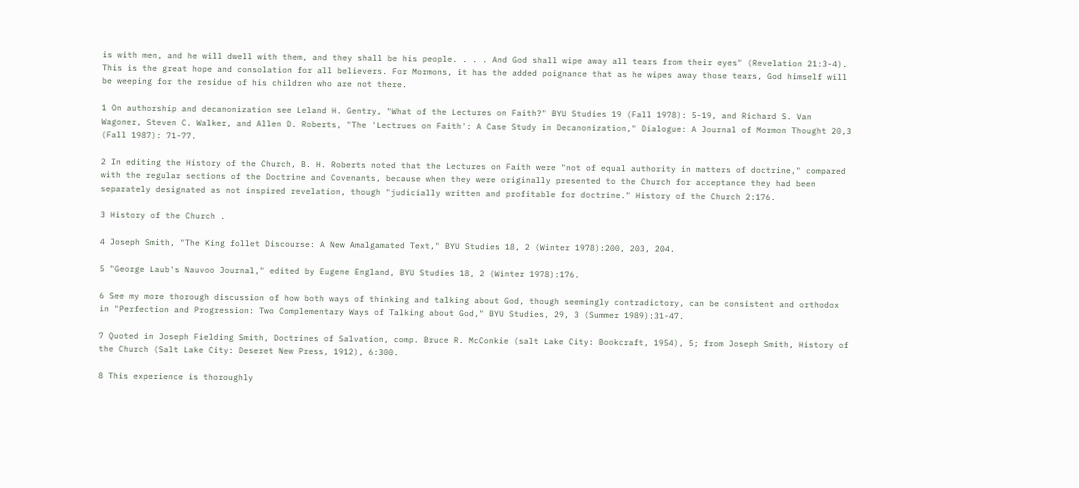is with men, and he will dwell with them, and they shall be his people. . . . And God shall wipe away all tears from their eyes" (Revelation 21:3-4). This is the great hope and consolation for all believers. For Mormons, it has the added poignance that as he wipes away those tears, God himself will be weeping for the residue of his children who are not there.

1 On authorship and decanonization see Leland H. Gentry, "What of the Lectures on Faith?" BYU Studies 19 (Fall 1978): 5-19, and Richard S. Van Wagoner, Steven C. Walker, and Allen D. Roberts, "The 'Lectrues on Faith': A Case Study in Decanonization," Dialogue: A Journal of Mormon Thought 20,3 (Fall 1987): 71-77.

2 In editing the History of the Church, B. H. Roberts noted that the Lectures on Faith were "not of equal authority in matters of doctrine," compared with the regular sections of the Doctrine and Covenants, because when they were originally presented to the Church for acceptance they had been separately designated as not inspired revelation, though "judicially written and profitable for doctrine." History of the Church 2:176.

3 History of the Church .

4 Joseph Smith, "The King follet Discourse: A New Amalgamated Text," BYU Studies 18, 2 (Winter 1978):200, 203, 204.

5 "George Laub's Nauvoo Journal," edited by Eugene England, BYU Studies 18, 2 (Winter 1978):176.

6 See my more thorough discussion of how both ways of thinking and talking about God, though seemingly contradictory, can be consistent and orthodox in "Perfection and Progression: Two Complementary Ways of Talking about God," BYU Studies, 29, 3 (Summer 1989):31-47.

7 Quoted in Joseph Fielding Smith, Doctrines of Salvation, comp. Bruce R. McConkie (salt Lake City: Bookcraft, 1954), 5; from Joseph Smith, History of the Church (Salt Lake City: Deseret New Press, 1912), 6:300.

8 This experience is thoroughly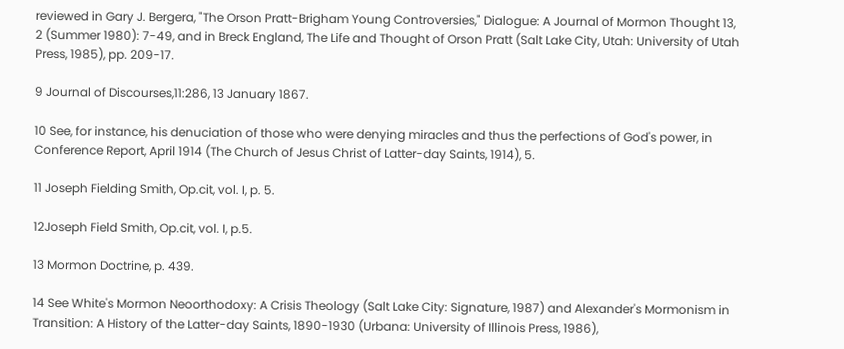reviewed in Gary J. Bergera, "The Orson Pratt-Brigham Young Controversies," Dialogue: A Journal of Mormon Thought 13, 2 (Summer 1980): 7-49, and in Breck England, The Life and Thought of Orson Pratt (Salt Lake City, Utah: University of Utah Press, 1985), pp. 209-17.

9 Journal of Discourses,11:286, 13 January 1867.

10 See, for instance, his denuciation of those who were denying miracles and thus the perfections of God's power, in Conference Report, April 1914 (The Church of Jesus Christ of Latter-day Saints, 1914), 5.

11 Joseph Fielding Smith, Op.cit, vol. I, p. 5.

12Joseph Field Smith, Op.cit, vol. I, p.5.

13 Mormon Doctrine, p. 439.

14 See White's Mormon Neoorthodoxy: A Crisis Theology (Salt Lake City: Signature, 1987) and Alexander's Mormonism in Transition: A History of the Latter-day Saints, 1890-1930 (Urbana: University of Illinois Press, 1986),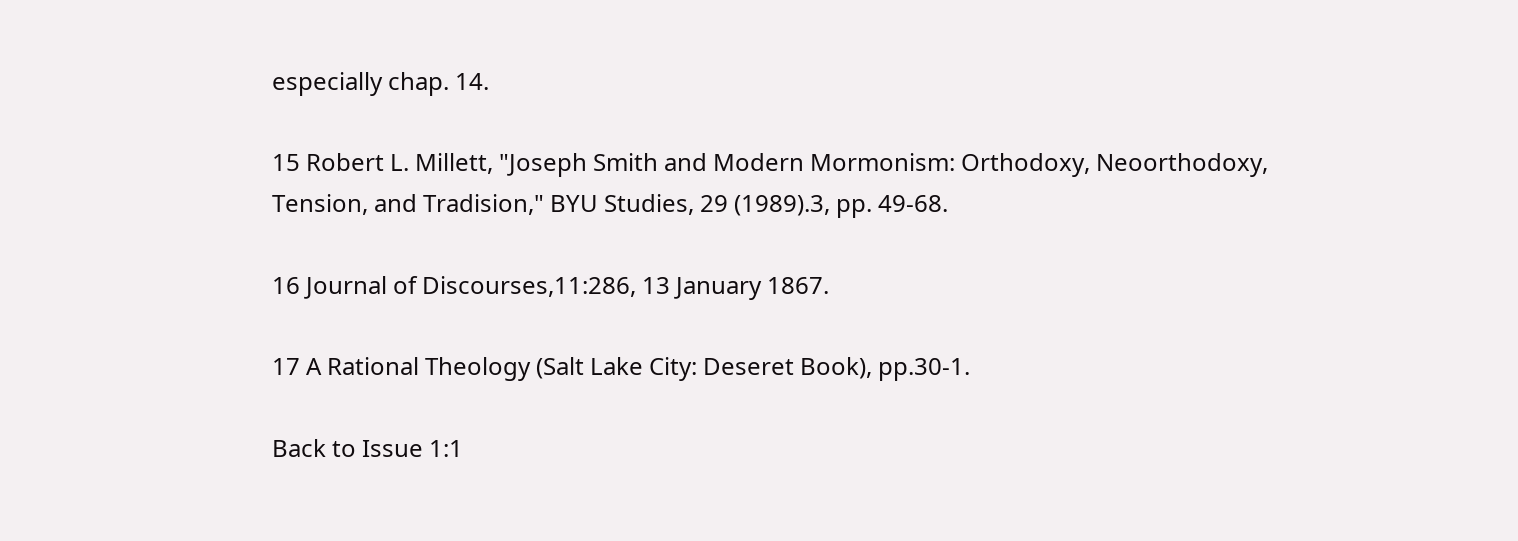especially chap. 14.

15 Robert L. Millett, "Joseph Smith and Modern Mormonism: Orthodoxy, Neoorthodoxy, Tension, and Tradision," BYU Studies, 29 (1989).3, pp. 49-68.

16 Journal of Discourses,11:286, 13 January 1867.

17 A Rational Theology (Salt Lake City: Deseret Book), pp.30-1.

Back to Issue 1:1